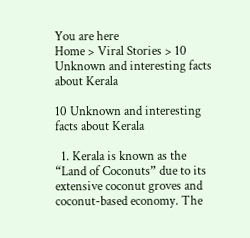You are here
Home > Viral Stories > 10 Unknown and interesting facts about Kerala

10 Unknown and interesting facts about Kerala

  1. Kerala is known as the “Land of Coconuts” due to its extensive coconut groves and coconut-based economy. The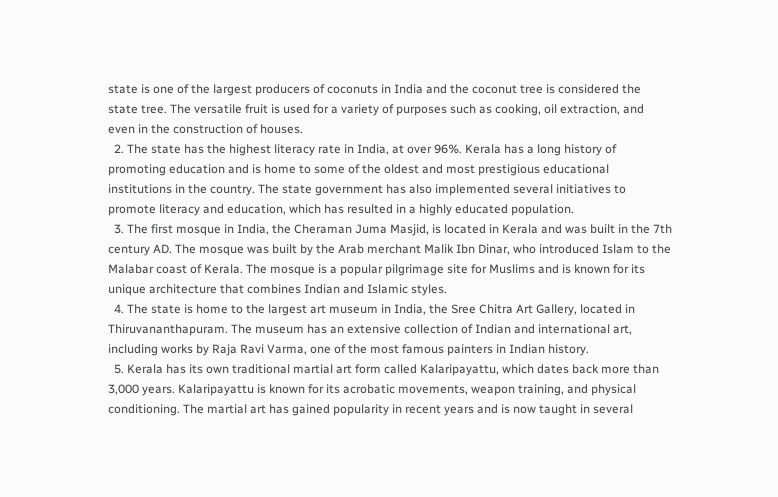state is one of the largest producers of coconuts in India and the coconut tree is considered the state tree. The versatile fruit is used for a variety of purposes such as cooking, oil extraction, and even in the construction of houses.
  2. The state has the highest literacy rate in India, at over 96%. Kerala has a long history of promoting education and is home to some of the oldest and most prestigious educational institutions in the country. The state government has also implemented several initiatives to promote literacy and education, which has resulted in a highly educated population.
  3. The first mosque in India, the Cheraman Juma Masjid, is located in Kerala and was built in the 7th century AD. The mosque was built by the Arab merchant Malik Ibn Dinar, who introduced Islam to the Malabar coast of Kerala. The mosque is a popular pilgrimage site for Muslims and is known for its unique architecture that combines Indian and Islamic styles.
  4. The state is home to the largest art museum in India, the Sree Chitra Art Gallery, located in Thiruvananthapuram. The museum has an extensive collection of Indian and international art, including works by Raja Ravi Varma, one of the most famous painters in Indian history.
  5. Kerala has its own traditional martial art form called Kalaripayattu, which dates back more than 3,000 years. Kalaripayattu is known for its acrobatic movements, weapon training, and physical conditioning. The martial art has gained popularity in recent years and is now taught in several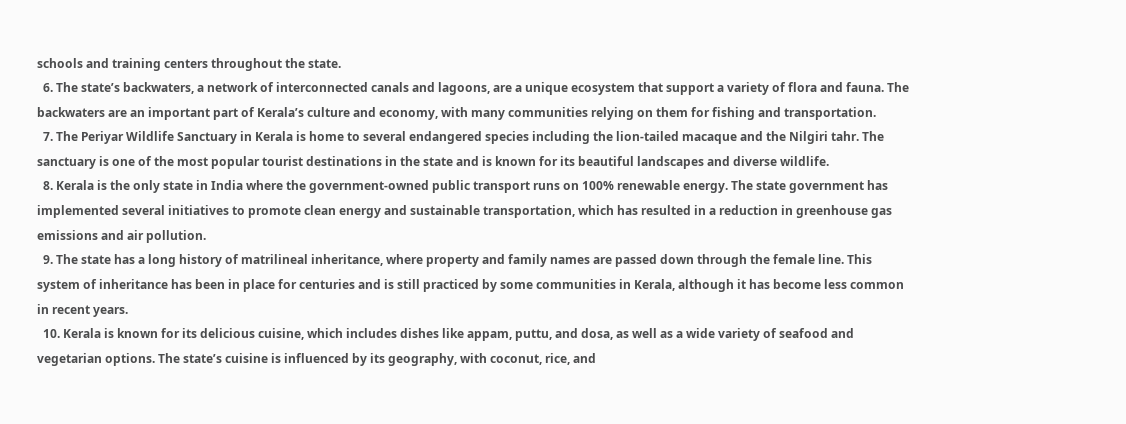schools and training centers throughout the state.
  6. The state’s backwaters, a network of interconnected canals and lagoons, are a unique ecosystem that support a variety of flora and fauna. The backwaters are an important part of Kerala’s culture and economy, with many communities relying on them for fishing and transportation.
  7. The Periyar Wildlife Sanctuary in Kerala is home to several endangered species including the lion-tailed macaque and the Nilgiri tahr. The sanctuary is one of the most popular tourist destinations in the state and is known for its beautiful landscapes and diverse wildlife.
  8. Kerala is the only state in India where the government-owned public transport runs on 100% renewable energy. The state government has implemented several initiatives to promote clean energy and sustainable transportation, which has resulted in a reduction in greenhouse gas emissions and air pollution.
  9. The state has a long history of matrilineal inheritance, where property and family names are passed down through the female line. This system of inheritance has been in place for centuries and is still practiced by some communities in Kerala, although it has become less common in recent years.
  10. Kerala is known for its delicious cuisine, which includes dishes like appam, puttu, and dosa, as well as a wide variety of seafood and vegetarian options. The state’s cuisine is influenced by its geography, with coconut, rice, and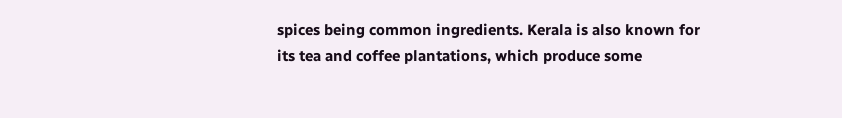spices being common ingredients. Kerala is also known for its tea and coffee plantations, which produce some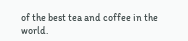of the best tea and coffee in the world.